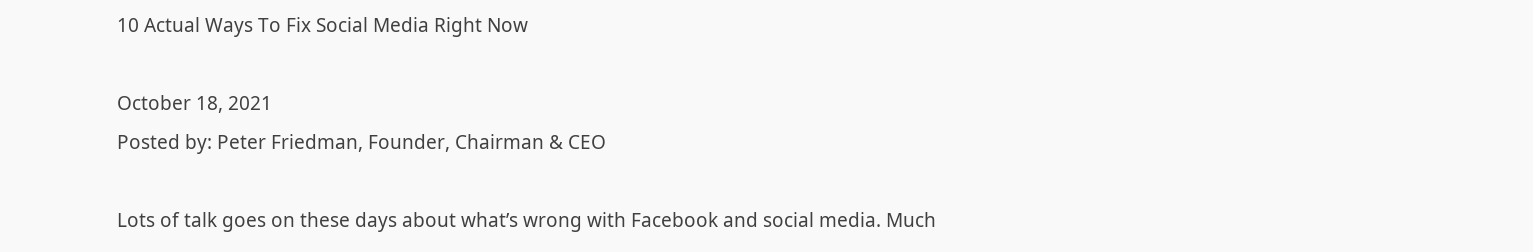10 Actual Ways To Fix Social Media Right Now

October 18, 2021
Posted by: Peter Friedman, Founder, Chairman & CEO

Lots of talk goes on these days about what’s wrong with Facebook and social media. Much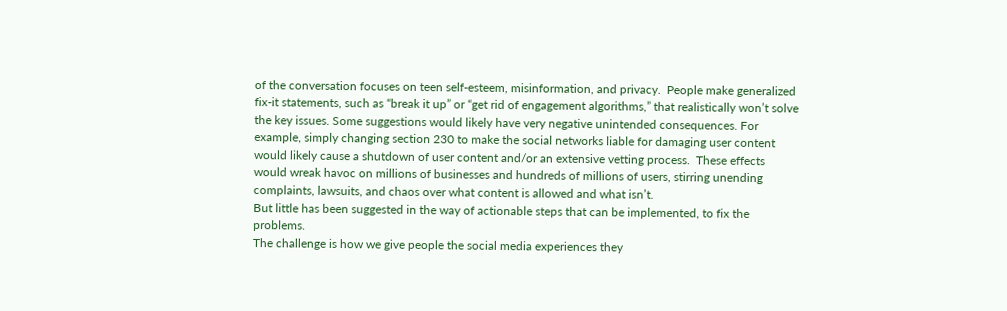of the conversation focuses on teen self-esteem, misinformation, and privacy.  People make generalized fix-it statements, such as “break it up” or “get rid of engagement algorithms,” that realistically won’t solve the key issues. Some suggestions would likely have very negative unintended consequences. For example, simply changing section 230 to make the social networks liable for damaging user content would likely cause a shutdown of user content and/or an extensive vetting process.  These effects would wreak havoc on millions of businesses and hundreds of millions of users, stirring unending complaints, lawsuits, and chaos over what content is allowed and what isn’t.
But little has been suggested in the way of actionable steps that can be implemented, to fix the problems.
The challenge is how we give people the social media experiences they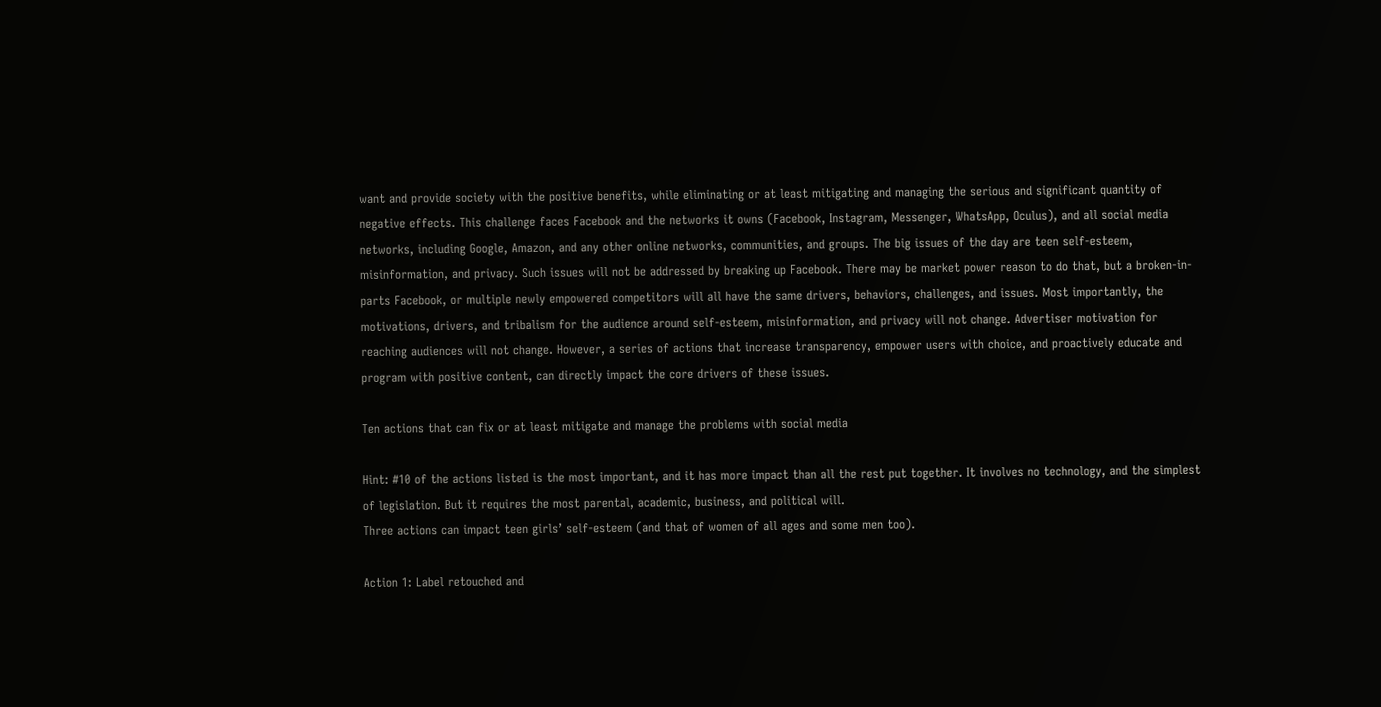want and provide society with the positive benefits, while eliminating or at least mitigating and managing the serious and significant quantity of negative effects. This challenge faces Facebook and the networks it owns (Facebook, Instagram, Messenger, WhatsApp, Oculus), and all social media networks, including Google, Amazon, and any other online networks, communities, and groups. The big issues of the day are teen self-esteem, misinformation, and privacy. Such issues will not be addressed by breaking up Facebook. There may be market power reason to do that, but a broken-in-parts Facebook, or multiple newly empowered competitors will all have the same drivers, behaviors, challenges, and issues. Most importantly, the motivations, drivers, and tribalism for the audience around self-esteem, misinformation, and privacy will not change. Advertiser motivation for reaching audiences will not change. However, a series of actions that increase transparency, empower users with choice, and proactively educate and program with positive content, can directly impact the core drivers of these issues.

Ten actions that can fix or at least mitigate and manage the problems with social media

Hint: #10 of the actions listed is the most important, and it has more impact than all the rest put together. It involves no technology, and the simplest of legislation. But it requires the most parental, academic, business, and political will.
Three actions can impact teen girls’ self-esteem (and that of women of all ages and some men too).

Action 1: Label retouched and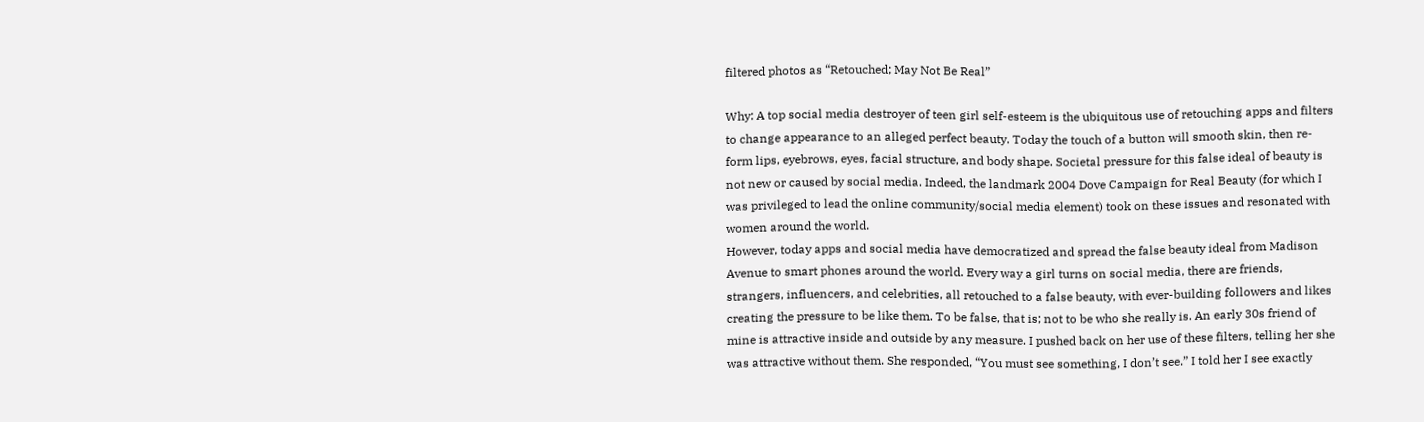filtered photos as “Retouched; May Not Be Real”

Why: A top social media destroyer of teen girl self-esteem is the ubiquitous use of retouching apps and filters to change appearance to an alleged perfect beauty. Today the touch of a button will smooth skin, then re-form lips, eyebrows, eyes, facial structure, and body shape. Societal pressure for this false ideal of beauty is not new or caused by social media. Indeed, the landmark 2004 Dove Campaign for Real Beauty (for which I was privileged to lead the online community/social media element) took on these issues and resonated with women around the world.
However, today apps and social media have democratized and spread the false beauty ideal from Madison Avenue to smart phones around the world. Every way a girl turns on social media, there are friends, strangers, influencers, and celebrities, all retouched to a false beauty, with ever-building followers and likes creating the pressure to be like them. To be false, that is; not to be who she really is. An early 30s friend of mine is attractive inside and outside by any measure. I pushed back on her use of these filters, telling her she was attractive without them. She responded, “You must see something, I don’t see.” I told her I see exactly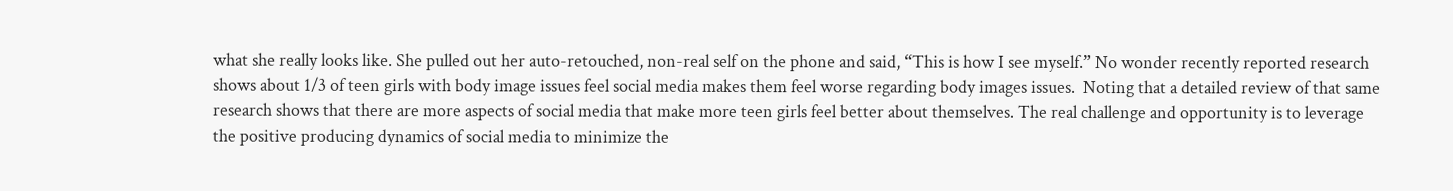what she really looks like. She pulled out her auto-retouched, non-real self on the phone and said, “This is how I see myself.” No wonder recently reported research shows about 1/3 of teen girls with body image issues feel social media makes them feel worse regarding body images issues.  Noting that a detailed review of that same research shows that there are more aspects of social media that make more teen girls feel better about themselves. The real challenge and opportunity is to leverage the positive producing dynamics of social media to minimize the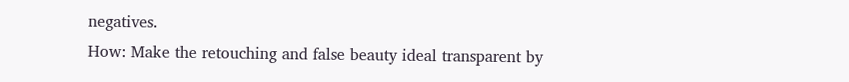negatives.
How: Make the retouching and false beauty ideal transparent by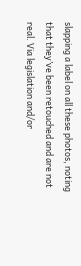slapping a label on all these photos, noting that they’ve been retouched and are not real. Via legislation and/or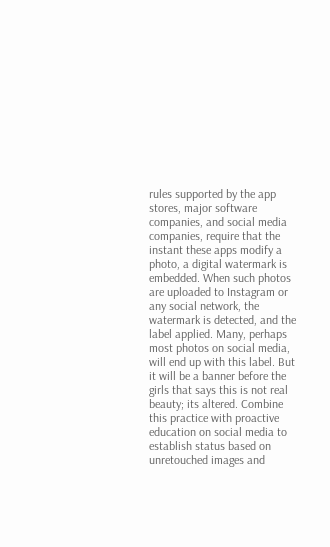rules supported by the app stores, major software companies, and social media companies, require that the instant these apps modify a photo, a digital watermark is embedded. When such photos are uploaded to Instagram or any social network, the watermark is detected, and the label applied. Many, perhaps most photos on social media, will end up with this label. But it will be a banner before the girls that says this is not real beauty; its altered. Combine this practice with proactive education on social media to establish status based on unretouched images and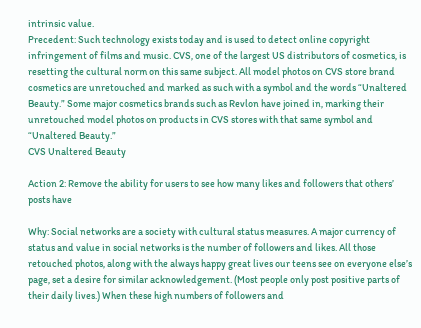intrinsic value.
Precedent: Such technology exists today and is used to detect online copyright infringement of films and music. CVS, one of the largest US distributors of cosmetics, is resetting the cultural norm on this same subject. All model photos on CVS store brand cosmetics are unretouched and marked as such with a symbol and the words “Unaltered Beauty.” Some major cosmetics brands such as Revlon have joined in, marking their unretouched model photos on products in CVS stores with that same symbol and “Unaltered Beauty.”
CVS Unaltered Beauty

Action 2: Remove the ability for users to see how many likes and followers that others’ posts have

Why: Social networks are a society with cultural status measures. A major currency of status and value in social networks is the number of followers and likes. All those retouched photos, along with the always happy great lives our teens see on everyone else’s page, set a desire for similar acknowledgement. (Most people only post positive parts of their daily lives.) When these high numbers of followers and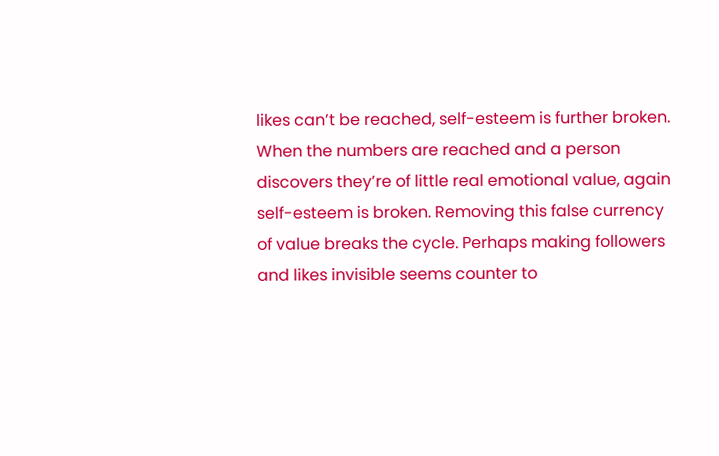likes can’t be reached, self-esteem is further broken. When the numbers are reached and a person discovers they’re of little real emotional value, again self-esteem is broken. Removing this false currency of value breaks the cycle. Perhaps making followers and likes invisible seems counter to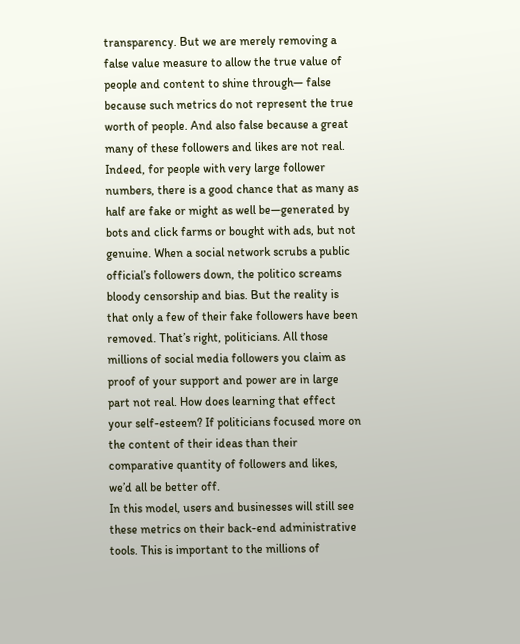transparency. But we are merely removing a false value measure to allow the true value of people and content to shine through— false because such metrics do not represent the true worth of people. And also false because a great many of these followers and likes are not real.
Indeed, for people with very large follower numbers, there is a good chance that as many as half are fake or might as well be—generated by bots and click farms or bought with ads, but not genuine. When a social network scrubs a public official’s followers down, the politico screams bloody censorship and bias. But the reality is that only a few of their fake followers have been removed. That’s right, politicians. All those millions of social media followers you claim as proof of your support and power are in large part not real. How does learning that effect your self-esteem? If politicians focused more on the content of their ideas than their comparative quantity of followers and likes, we’d all be better off.
In this model, users and businesses will still see these metrics on their back-end administrative tools. This is important to the millions of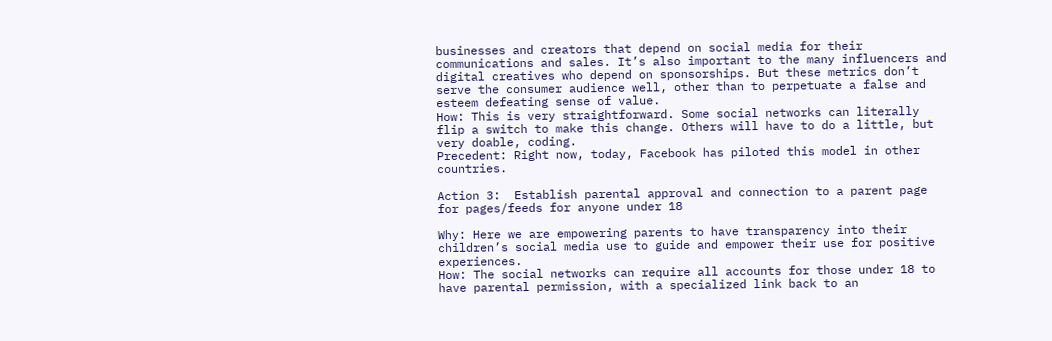businesses and creators that depend on social media for their communications and sales. It’s also important to the many influencers and digital creatives who depend on sponsorships. But these metrics don’t serve the consumer audience well, other than to perpetuate a false and esteem defeating sense of value.
How: This is very straightforward. Some social networks can literally flip a switch to make this change. Others will have to do a little, but very doable, coding.
Precedent: Right now, today, Facebook has piloted this model in other countries.

Action 3:  Establish parental approval and connection to a parent page for pages/feeds for anyone under 18

Why: Here we are empowering parents to have transparency into their children’s social media use to guide and empower their use for positive experiences.
How: The social networks can require all accounts for those under 18 to have parental permission, with a specialized link back to an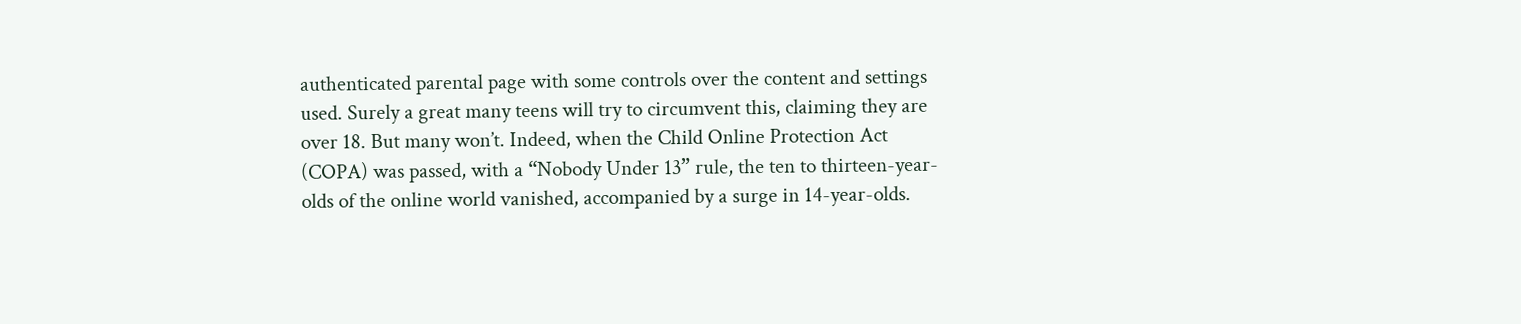authenticated parental page with some controls over the content and settings used. Surely a great many teens will try to circumvent this, claiming they are over 18. But many won’t. Indeed, when the Child Online Protection Act (COPA) was passed, with a “Nobody Under 13” rule, the ten to thirteen-year-olds of the online world vanished, accompanied by a surge in 14-year-olds.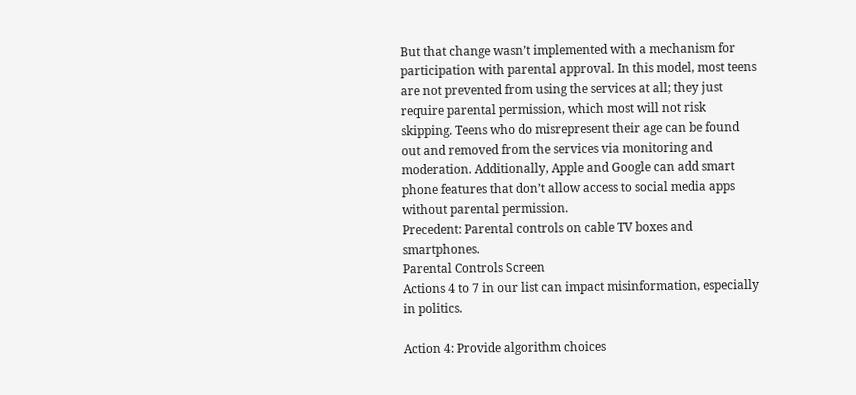But that change wasn’t implemented with a mechanism for participation with parental approval. In this model, most teens are not prevented from using the services at all; they just require parental permission, which most will not risk skipping. Teens who do misrepresent their age can be found out and removed from the services via monitoring and moderation. Additionally, Apple and Google can add smart phone features that don’t allow access to social media apps without parental permission.
Precedent: Parental controls on cable TV boxes and smartphones.
Parental Controls Screen
Actions 4 to 7 in our list can impact misinformation, especially in politics.

Action 4: Provide algorithm choices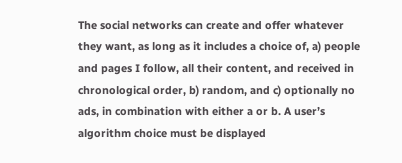The social networks can create and offer whatever they want, as long as it includes a choice of, a) people and pages I follow, all their content, and received in chronological order, b) random, and c) optionally no ads, in combination with either a or b. A user’s algorithm choice must be displayed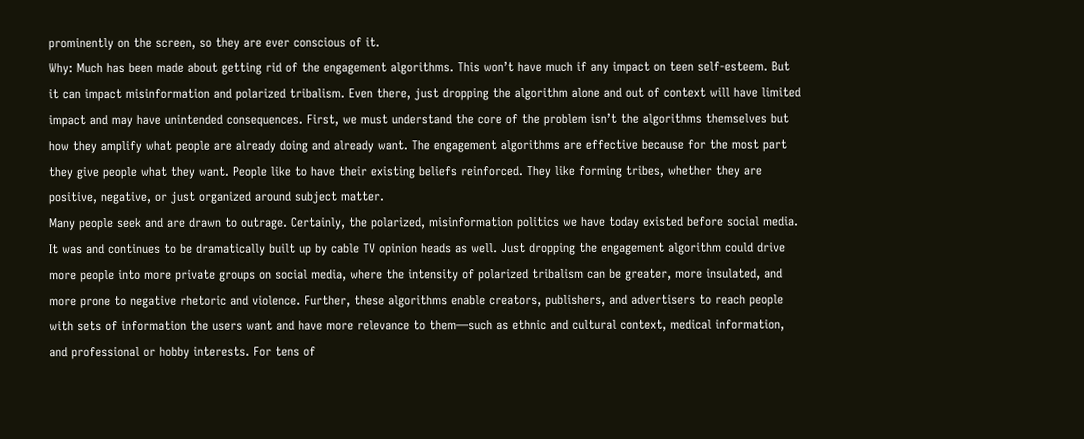prominently on the screen, so they are ever conscious of it.
Why: Much has been made about getting rid of the engagement algorithms. This won’t have much if any impact on teen self-esteem. But it can impact misinformation and polarized tribalism. Even there, just dropping the algorithm alone and out of context will have limited impact and may have unintended consequences. First, we must understand the core of the problem isn’t the algorithms themselves but how they amplify what people are already doing and already want. The engagement algorithms are effective because for the most part they give people what they want. People like to have their existing beliefs reinforced. They like forming tribes, whether they are positive, negative, or just organized around subject matter.
Many people seek and are drawn to outrage. Certainly, the polarized, misinformation politics we have today existed before social media. It was and continues to be dramatically built up by cable TV opinion heads as well. Just dropping the engagement algorithm could drive more people into more private groups on social media, where the intensity of polarized tribalism can be greater, more insulated, and more prone to negative rhetoric and violence. Further, these algorithms enable creators, publishers, and advertisers to reach people with sets of information the users want and have more relevance to them—such as ethnic and cultural context, medical information, and professional or hobby interests. For tens of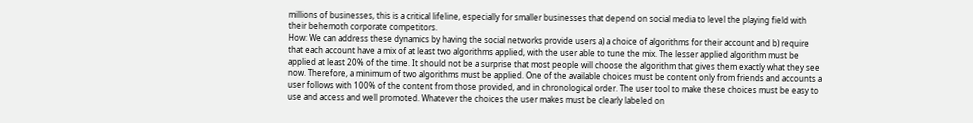millions of businesses, this is a critical lifeline, especially for smaller businesses that depend on social media to level the playing field with their behemoth corporate competitors.
How: We can address these dynamics by having the social networks provide users a) a choice of algorithms for their account and b) require that each account have a mix of at least two algorithms applied, with the user able to tune the mix. The lesser applied algorithm must be applied at least 20% of the time. It should not be a surprise that most people will choose the algorithm that gives them exactly what they see now. Therefore, a minimum of two algorithms must be applied. One of the available choices must be content only from friends and accounts a user follows with 100% of the content from those provided, and in chronological order. The user tool to make these choices must be easy to use and access and well promoted. Whatever the choices the user makes must be clearly labeled on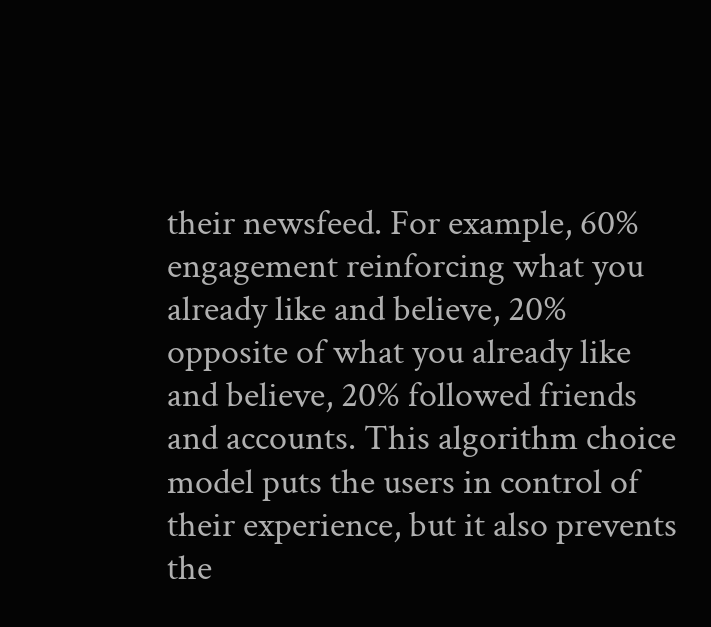their newsfeed. For example, 60% engagement reinforcing what you already like and believe, 20% opposite of what you already like and believe, 20% followed friends and accounts. This algorithm choice model puts the users in control of their experience, but it also prevents the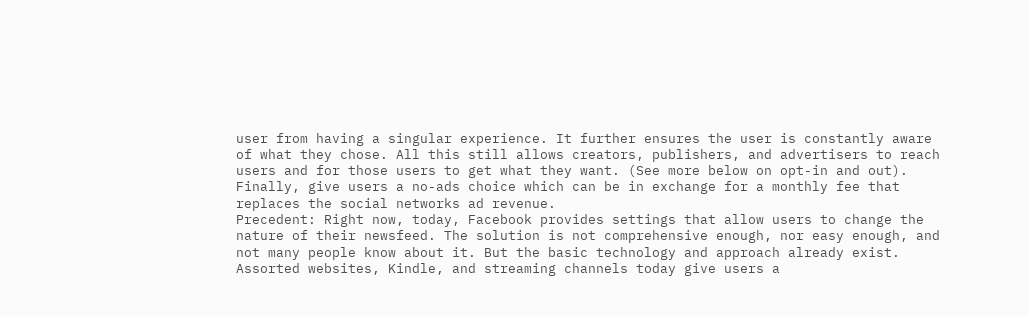user from having a singular experience. It further ensures the user is constantly aware of what they chose. All this still allows creators, publishers, and advertisers to reach users and for those users to get what they want. (See more below on opt-in and out). Finally, give users a no-ads choice which can be in exchange for a monthly fee that replaces the social networks ad revenue.
Precedent: Right now, today, Facebook provides settings that allow users to change the nature of their newsfeed. The solution is not comprehensive enough, nor easy enough, and not many people know about it. But the basic technology and approach already exist. Assorted websites, Kindle, and streaming channels today give users a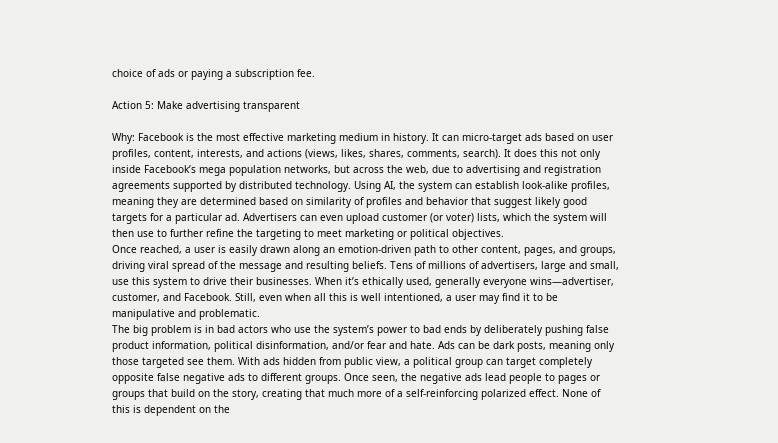choice of ads or paying a subscription fee.

Action 5: Make advertising transparent

Why: Facebook is the most effective marketing medium in history. It can micro-target ads based on user profiles, content, interests, and actions (views, likes, shares, comments, search). It does this not only inside Facebook’s mega population networks, but across the web, due to advertising and registration agreements supported by distributed technology. Using AI, the system can establish look-alike profiles, meaning they are determined based on similarity of profiles and behavior that suggest likely good targets for a particular ad. Advertisers can even upload customer (or voter) lists, which the system will then use to further refine the targeting to meet marketing or political objectives.
Once reached, a user is easily drawn along an emotion-driven path to other content, pages, and groups, driving viral spread of the message and resulting beliefs. Tens of millions of advertisers, large and small, use this system to drive their businesses. When it’s ethically used, generally everyone wins—advertiser, customer, and Facebook. Still, even when all this is well intentioned, a user may find it to be manipulative and problematic.
The big problem is in bad actors who use the system’s power to bad ends by deliberately pushing false product information, political disinformation, and/or fear and hate. Ads can be dark posts, meaning only those targeted see them. With ads hidden from public view, a political group can target completely opposite false negative ads to different groups. Once seen, the negative ads lead people to pages or groups that build on the story, creating that much more of a self-reinforcing polarized effect. None of this is dependent on the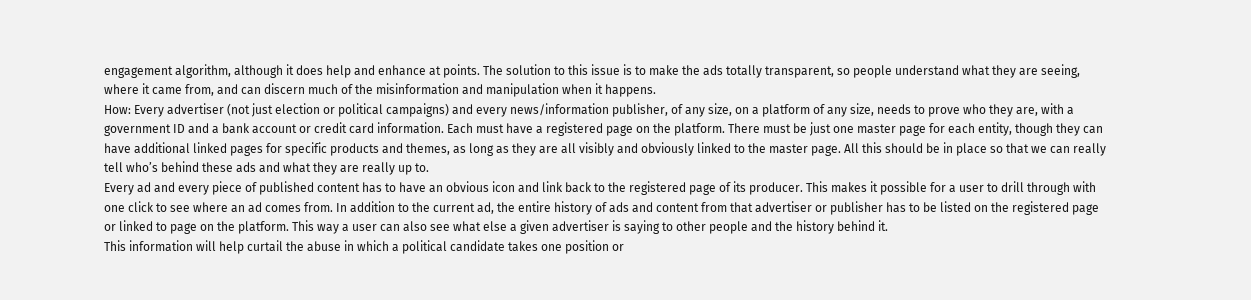engagement algorithm, although it does help and enhance at points. The solution to this issue is to make the ads totally transparent, so people understand what they are seeing, where it came from, and can discern much of the misinformation and manipulation when it happens.
How: Every advertiser (not just election or political campaigns) and every news/information publisher, of any size, on a platform of any size, needs to prove who they are, with a government ID and a bank account or credit card information. Each must have a registered page on the platform. There must be just one master page for each entity, though they can have additional linked pages for specific products and themes, as long as they are all visibly and obviously linked to the master page. All this should be in place so that we can really tell who’s behind these ads and what they are really up to.
Every ad and every piece of published content has to have an obvious icon and link back to the registered page of its producer. This makes it possible for a user to drill through with one click to see where an ad comes from. In addition to the current ad, the entire history of ads and content from that advertiser or publisher has to be listed on the registered page or linked to page on the platform. This way a user can also see what else a given advertiser is saying to other people and the history behind it.
This information will help curtail the abuse in which a political candidate takes one position or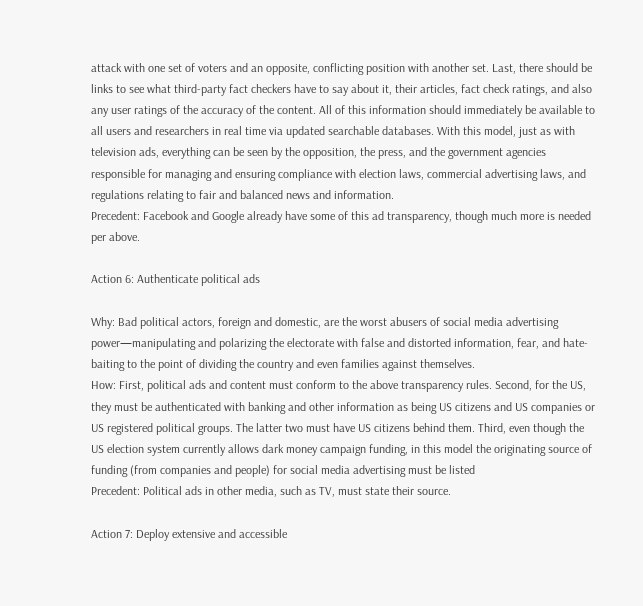attack with one set of voters and an opposite, conflicting position with another set. Last, there should be links to see what third-party fact checkers have to say about it, their articles, fact check ratings, and also any user ratings of the accuracy of the content. All of this information should immediately be available to all users and researchers in real time via updated searchable databases. With this model, just as with television ads, everything can be seen by the opposition, the press, and the government agencies responsible for managing and ensuring compliance with election laws, commercial advertising laws, and regulations relating to fair and balanced news and information.
Precedent: Facebook and Google already have some of this ad transparency, though much more is needed per above.

Action 6: Authenticate political ads

Why: Bad political actors, foreign and domestic, are the worst abusers of social media advertising power—manipulating and polarizing the electorate with false and distorted information, fear, and hate-baiting to the point of dividing the country and even families against themselves.
How: First, political ads and content must conform to the above transparency rules. Second, for the US, they must be authenticated with banking and other information as being US citizens and US companies or US registered political groups. The latter two must have US citizens behind them. Third, even though the US election system currently allows dark money campaign funding, in this model the originating source of funding (from companies and people) for social media advertising must be listed
Precedent: Political ads in other media, such as TV, must state their source.

Action 7: Deploy extensive and accessible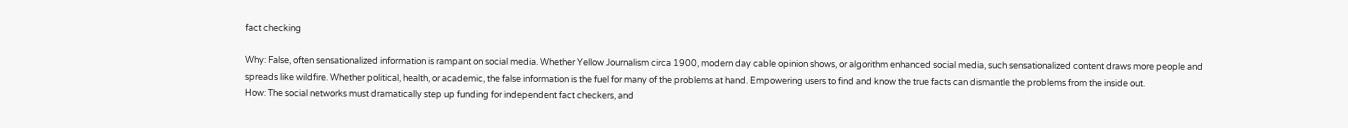fact checking

Why: False, often sensationalized information is rampant on social media. Whether Yellow Journalism circa 1900, modern day cable opinion shows, or algorithm enhanced social media, such sensationalized content draws more people and spreads like wildfire. Whether political, health, or academic, the false information is the fuel for many of the problems at hand. Empowering users to find and know the true facts can dismantle the problems from the inside out.
How: The social networks must dramatically step up funding for independent fact checkers, and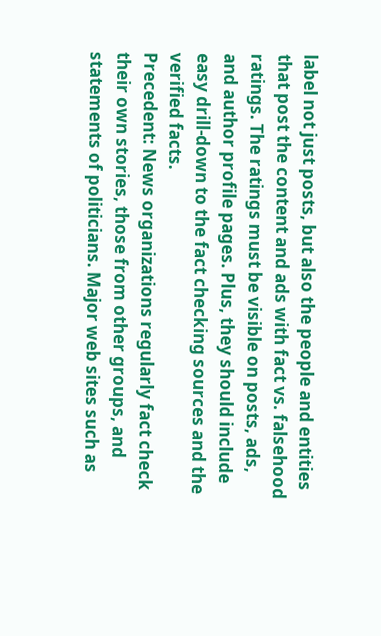label not just posts, but also the people and entities that post the content and ads with fact vs. falsehood ratings. The ratings must be visible on posts, ads, and author profile pages. Plus, they should include easy drill-down to the fact checking sources and the verified facts.
Precedent: News organizations regularly fact check their own stories, those from other groups, and statements of politicians. Major web sites such as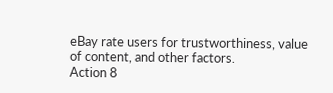eBay rate users for trustworthiness, value of content, and other factors.
Action 8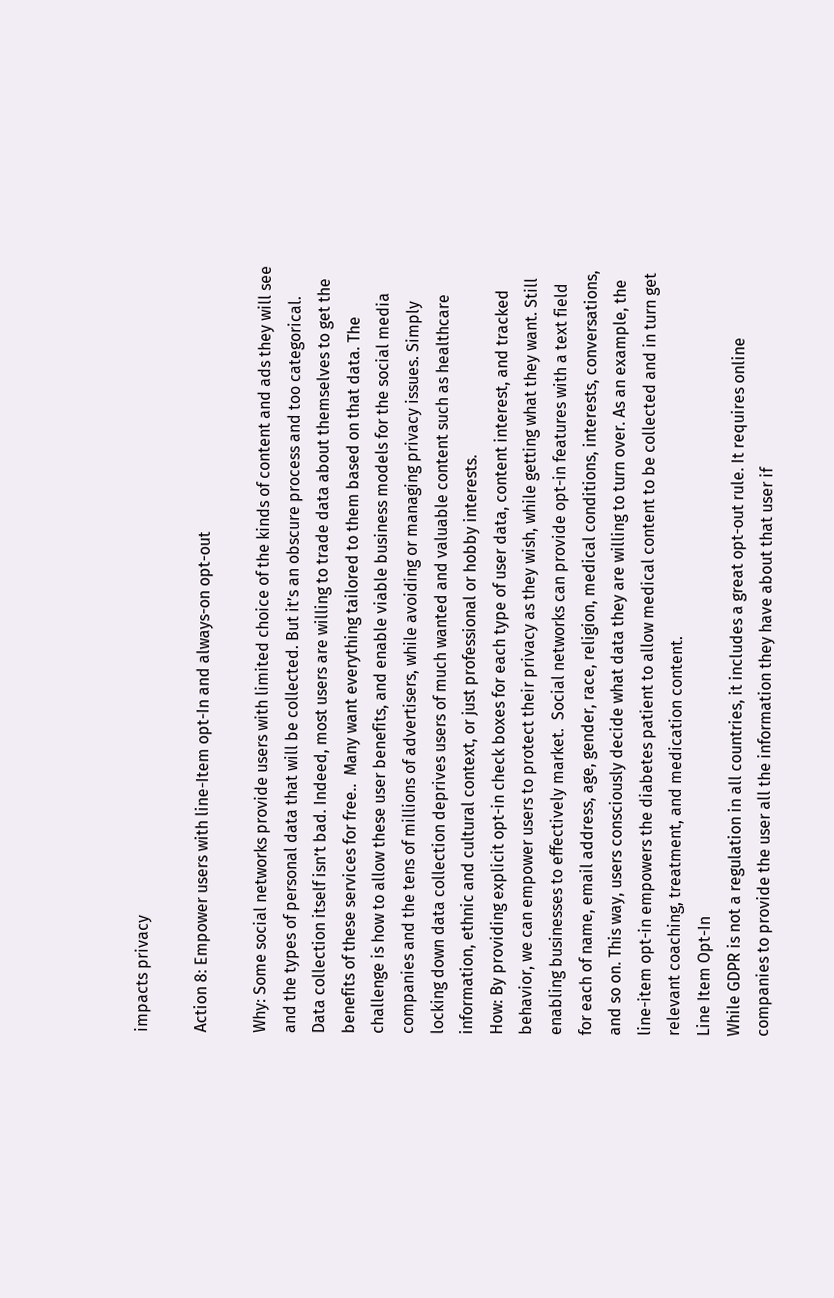impacts privacy

Action 8: Empower users with line-Item opt-In and always-on opt-out

Why: Some social networks provide users with limited choice of the kinds of content and ads they will see and the types of personal data that will be collected. But it’s an obscure process and too categorical. Data collection itself isn’t bad. Indeed, most users are willing to trade data about themselves to get the benefits of these services for free..  Many want everything tailored to them based on that data. The challenge is how to allow these user benefits, and enable viable business models for the social media companies and the tens of millions of advertisers, while avoiding or managing privacy issues. Simply locking down data collection deprives users of much wanted and valuable content such as healthcare information, ethnic and cultural context, or just professional or hobby interests.
How: By providing explicit opt-in check boxes for each type of user data, content interest, and tracked behavior, we can empower users to protect their privacy as they wish, while getting what they want. Still enabling businesses to effectively market.  Social networks can provide opt-in features with a text field for each of name, email address, age, gender, race, religion, medical conditions, interests, conversations, and so on. This way, users consciously decide what data they are willing to turn over. As an example, the line-item opt-in empowers the diabetes patient to allow medical content to be collected and in turn get relevant coaching, treatment, and medication content.
Line Item Opt-In
While GDPR is not a regulation in all countries, it includes a great opt-out rule. It requires online companies to provide the user all the information they have about that user if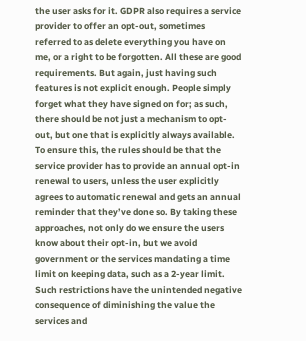the user asks for it. GDPR also requires a service provider to offer an opt-out, sometimes referred to as delete everything you have on me, or a right to be forgotten. All these are good requirements. But again, just having such features is not explicit enough. People simply forget what they have signed on for; as such, there should be not just a mechanism to opt-out, but one that is explicitly always available. To ensure this, the rules should be that the service provider has to provide an annual opt-in renewal to users, unless the user explicitly agrees to automatic renewal and gets an annual reminder that they’ve done so. By taking these approaches, not only do we ensure the users know about their opt-in, but we avoid government or the services mandating a time limit on keeping data, such as a 2-year limit. Such restrictions have the unintended negative consequence of diminishing the value the services and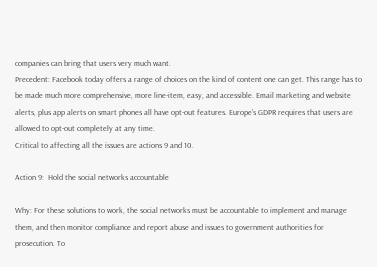companies can bring that users very much want.
Precedent: Facebook today offers a range of choices on the kind of content one can get. This range has to be made much more comprehensive, more line-item, easy, and accessible. Email marketing and website alerts, plus app alerts on smart phones all have opt-out features. Europe’s GDPR requires that users are allowed to opt-out completely at any time.
Critical to affecting all the issues are actions 9 and 10.

Action 9:  Hold the social networks accountable

Why: For these solutions to work, the social networks must be accountable to implement and manage them, and then monitor compliance and report abuse and issues to government authorities for prosecution. To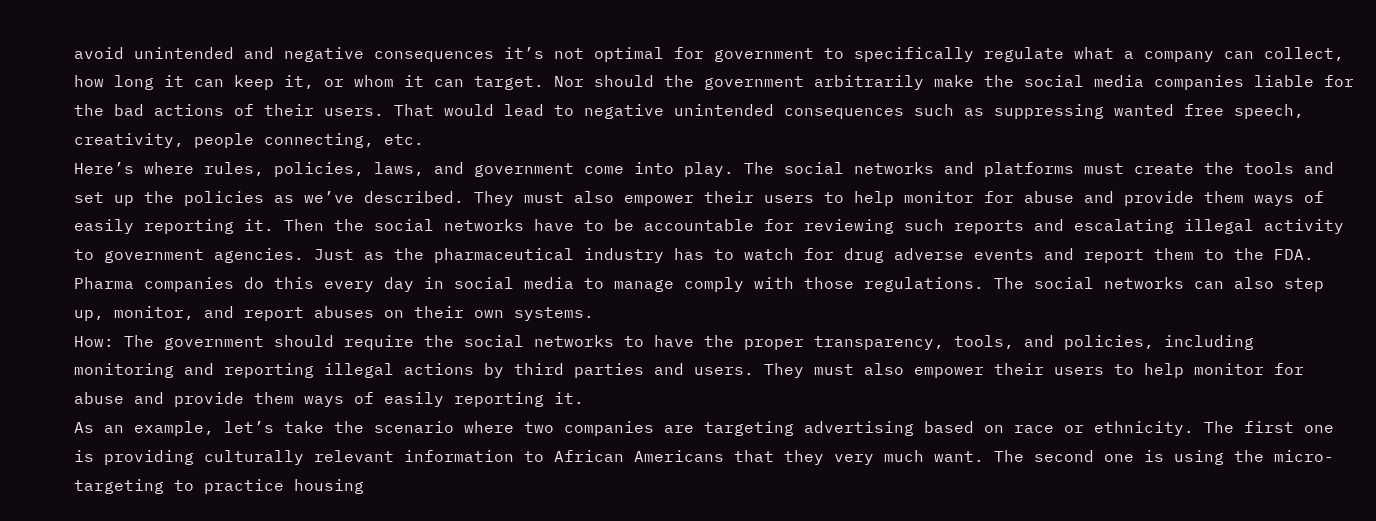avoid unintended and negative consequences it’s not optimal for government to specifically regulate what a company can collect, how long it can keep it, or whom it can target. Nor should the government arbitrarily make the social media companies liable for the bad actions of their users. That would lead to negative unintended consequences such as suppressing wanted free speech, creativity, people connecting, etc.
Here’s where rules, policies, laws, and government come into play. The social networks and platforms must create the tools and set up the policies as we’ve described. They must also empower their users to help monitor for abuse and provide them ways of easily reporting it. Then the social networks have to be accountable for reviewing such reports and escalating illegal activity to government agencies. Just as the pharmaceutical industry has to watch for drug adverse events and report them to the FDA. Pharma companies do this every day in social media to manage comply with those regulations. The social networks can also step up, monitor, and report abuses on their own systems.
How: The government should require the social networks to have the proper transparency, tools, and policies, including monitoring and reporting illegal actions by third parties and users. They must also empower their users to help monitor for abuse and provide them ways of easily reporting it.
As an example, let’s take the scenario where two companies are targeting advertising based on race or ethnicity. The first one is providing culturally relevant information to African Americans that they very much want. The second one is using the micro-targeting to practice housing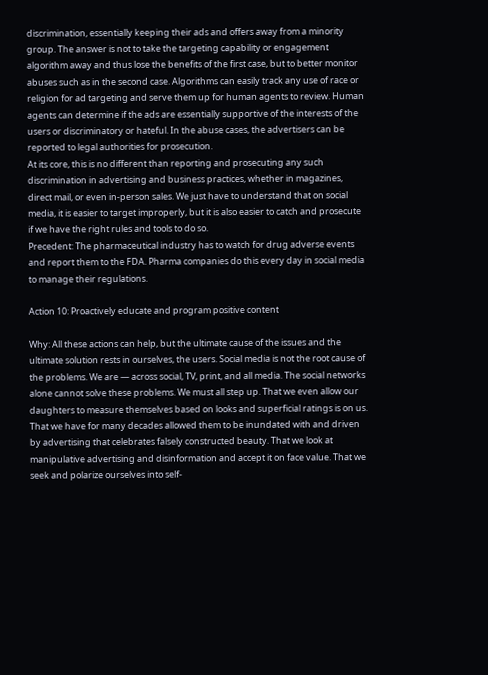discrimination, essentially keeping their ads and offers away from a minority group. The answer is not to take the targeting capability or engagement algorithm away and thus lose the benefits of the first case, but to better monitor abuses such as in the second case. Algorithms can easily track any use of race or religion for ad targeting and serve them up for human agents to review. Human agents can determine if the ads are essentially supportive of the interests of the users or discriminatory or hateful. In the abuse cases, the advertisers can be reported to legal authorities for prosecution.
At its core, this is no different than reporting and prosecuting any such discrimination in advertising and business practices, whether in magazines, direct mail, or even in-person sales. We just have to understand that on social media, it is easier to target improperly, but it is also easier to catch and prosecute if we have the right rules and tools to do so.
Precedent: The pharmaceutical industry has to watch for drug adverse events and report them to the FDA. Pharma companies do this every day in social media to manage their regulations.

Action 10: Proactively educate and program positive content

Why: All these actions can help, but the ultimate cause of the issues and the ultimate solution rests in ourselves, the users. Social media is not the root cause of the problems. We are — across social, TV, print, and all media. The social networks alone cannot solve these problems. We must all step up. That we even allow our daughters to measure themselves based on looks and superficial ratings is on us. That we have for many decades allowed them to be inundated with and driven by advertising that celebrates falsely constructed beauty. That we look at manipulative advertising and disinformation and accept it on face value. That we seek and polarize ourselves into self-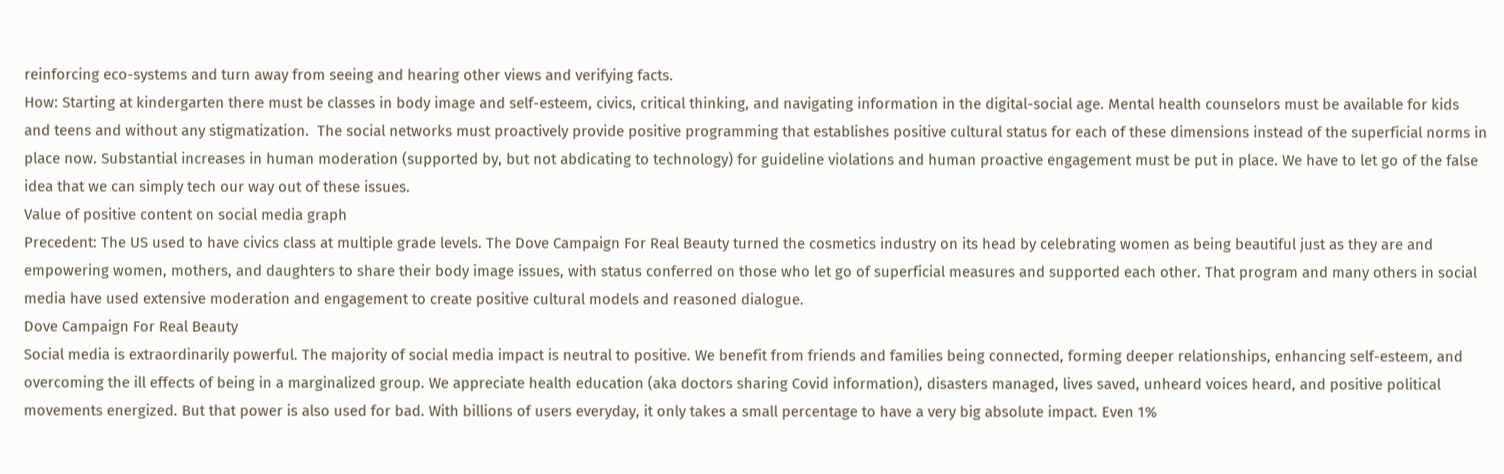reinforcing eco-systems and turn away from seeing and hearing other views and verifying facts.
How: Starting at kindergarten there must be classes in body image and self-esteem, civics, critical thinking, and navigating information in the digital-social age. Mental health counselors must be available for kids and teens and without any stigmatization.  The social networks must proactively provide positive programming that establishes positive cultural status for each of these dimensions instead of the superficial norms in place now. Substantial increases in human moderation (supported by, but not abdicating to technology) for guideline violations and human proactive engagement must be put in place. We have to let go of the false idea that we can simply tech our way out of these issues.
Value of positive content on social media graph
Precedent: The US used to have civics class at multiple grade levels. The Dove Campaign For Real Beauty turned the cosmetics industry on its head by celebrating women as being beautiful just as they are and empowering women, mothers, and daughters to share their body image issues, with status conferred on those who let go of superficial measures and supported each other. That program and many others in social media have used extensive moderation and engagement to create positive cultural models and reasoned dialogue.
Dove Campaign For Real Beauty
Social media is extraordinarily powerful. The majority of social media impact is neutral to positive. We benefit from friends and families being connected, forming deeper relationships, enhancing self-esteem, and overcoming the ill effects of being in a marginalized group. We appreciate health education (aka doctors sharing Covid information), disasters managed, lives saved, unheard voices heard, and positive political movements energized. But that power is also used for bad. With billions of users everyday, it only takes a small percentage to have a very big absolute impact. Even 1%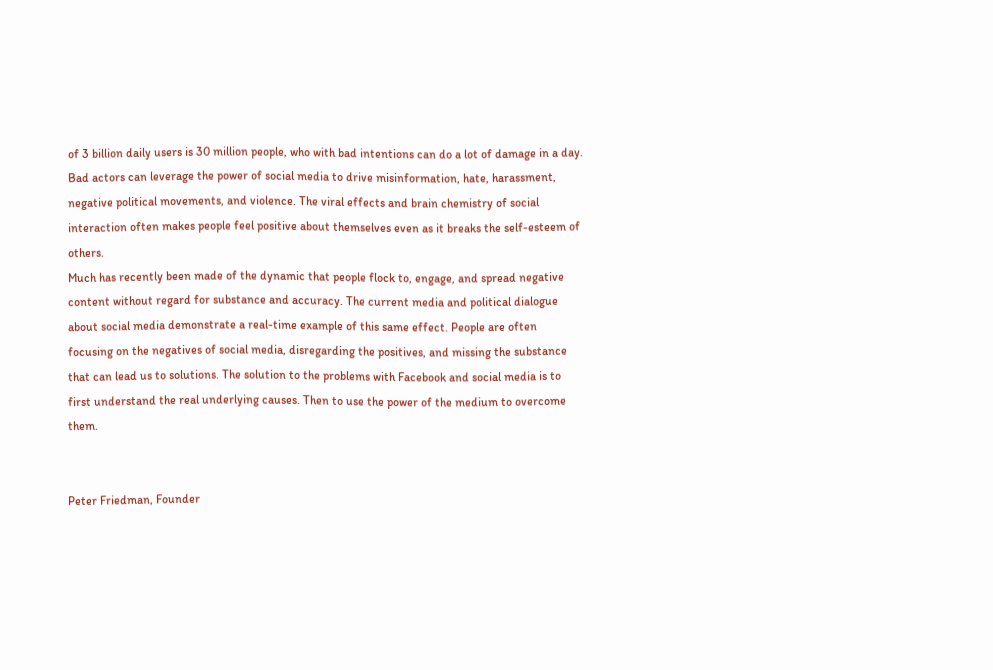of 3 billion daily users is 30 million people, who with bad intentions can do a lot of damage in a day. Bad actors can leverage the power of social media to drive misinformation, hate, harassment, negative political movements, and violence. The viral effects and brain chemistry of social interaction often makes people feel positive about themselves even as it breaks the self-esteem of others.
Much has recently been made of the dynamic that people flock to, engage, and spread negative content without regard for substance and accuracy. The current media and political dialogue about social media demonstrate a real-time example of this same effect. People are often focusing on the negatives of social media, disregarding the positives, and missing the substance that can lead us to solutions. The solution to the problems with Facebook and social media is to first understand the real underlying causes. Then to use the power of the medium to overcome them.


Peter Friedman, Founder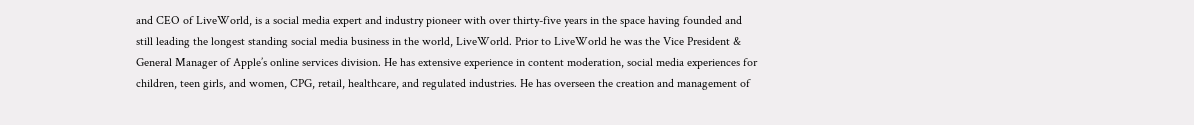and CEO of LiveWorld, is a social media expert and industry pioneer with over thirty-five years in the space having founded and still leading the longest standing social media business in the world, LiveWorld. Prior to LiveWorld he was the Vice President & General Manager of Apple’s online services division. He has extensive experience in content moderation, social media experiences for children, teen girls, and women, CPG, retail, healthcare, and regulated industries. He has overseen the creation and management of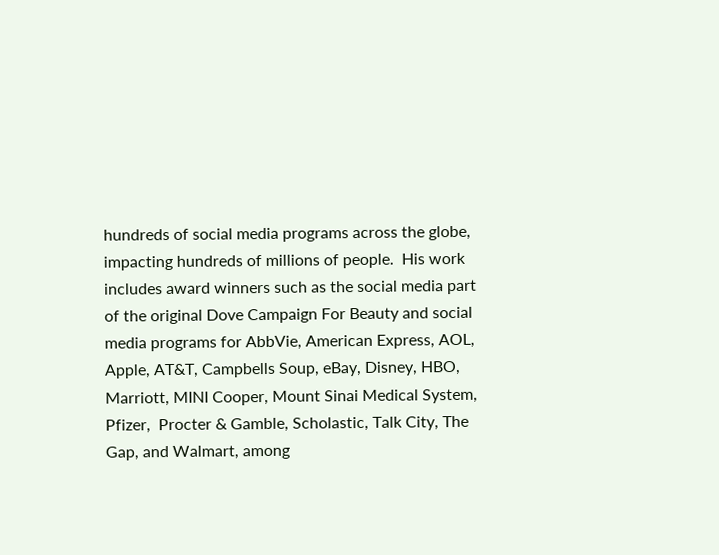hundreds of social media programs across the globe, impacting hundreds of millions of people.  His work includes award winners such as the social media part of the original Dove Campaign For Beauty and social media programs for AbbVie, American Express, AOL, Apple, AT&T, Campbells Soup, eBay, Disney, HBO, Marriott, MINI Cooper, Mount Sinai Medical System, Pfizer,  Procter & Gamble, Scholastic, Talk City, The Gap, and Walmart, among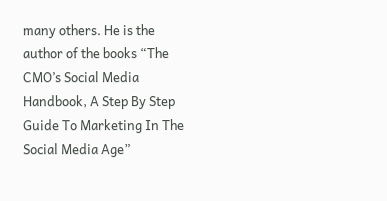many others. He is the author of the books “The CMO’s Social Media Handbook, A Step By Step Guide To Marketing In The Social Media Age”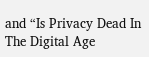and “Is Privacy Dead In The Digital Age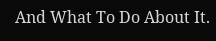And What To Do About It.